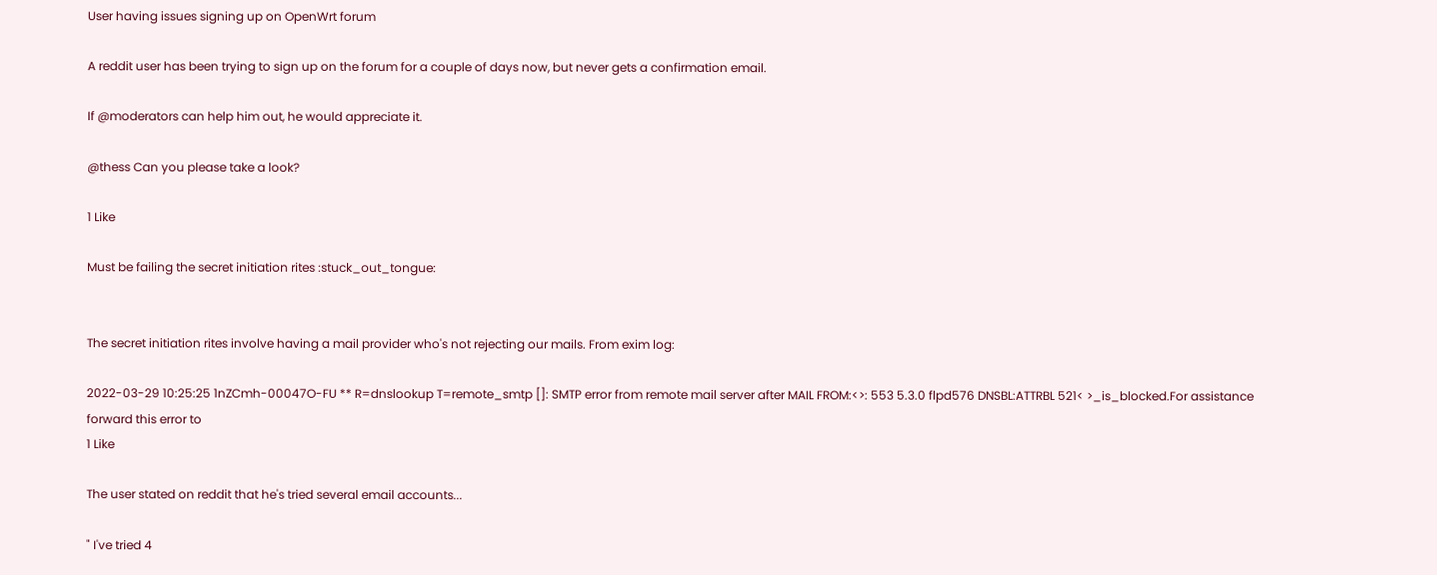User having issues signing up on OpenWrt forum

A reddit user has been trying to sign up on the forum for a couple of days now, but never gets a confirmation email.

If @moderators can help him out, he would appreciate it.

@thess Can you please take a look?

1 Like

Must be failing the secret initiation rites :stuck_out_tongue:


The secret initiation rites involve having a mail provider who's not rejecting our mails. From exim log:

2022-03-29 10:25:25 1nZCmh-00047O-FU ** R=dnslookup T=remote_smtp []: SMTP error from remote mail server after MAIL FROM:<>: 553 5.3.0 flpd576 DNSBL:ATTRBL 521< >_is_blocked.For assistance forward this error to
1 Like

The user stated on reddit that he's tried several email accounts...

" I've tried 4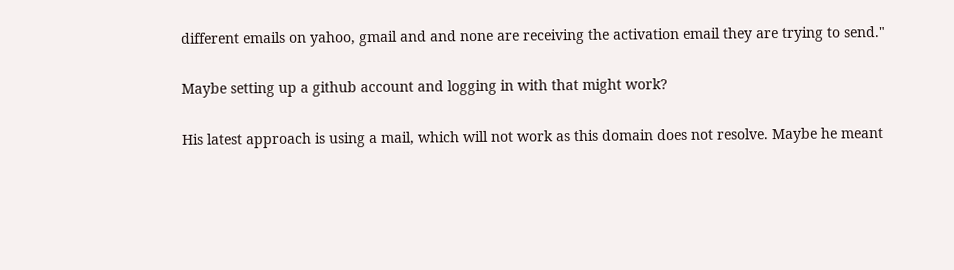different emails on yahoo, gmail and and none are receiving the activation email they are trying to send."

Maybe setting up a github account and logging in with that might work?

His latest approach is using a mail, which will not work as this domain does not resolve. Maybe he meant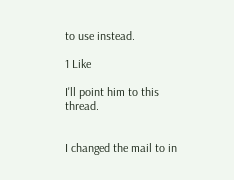to use instead.

1 Like

I'll point him to this thread.


I changed the mail to in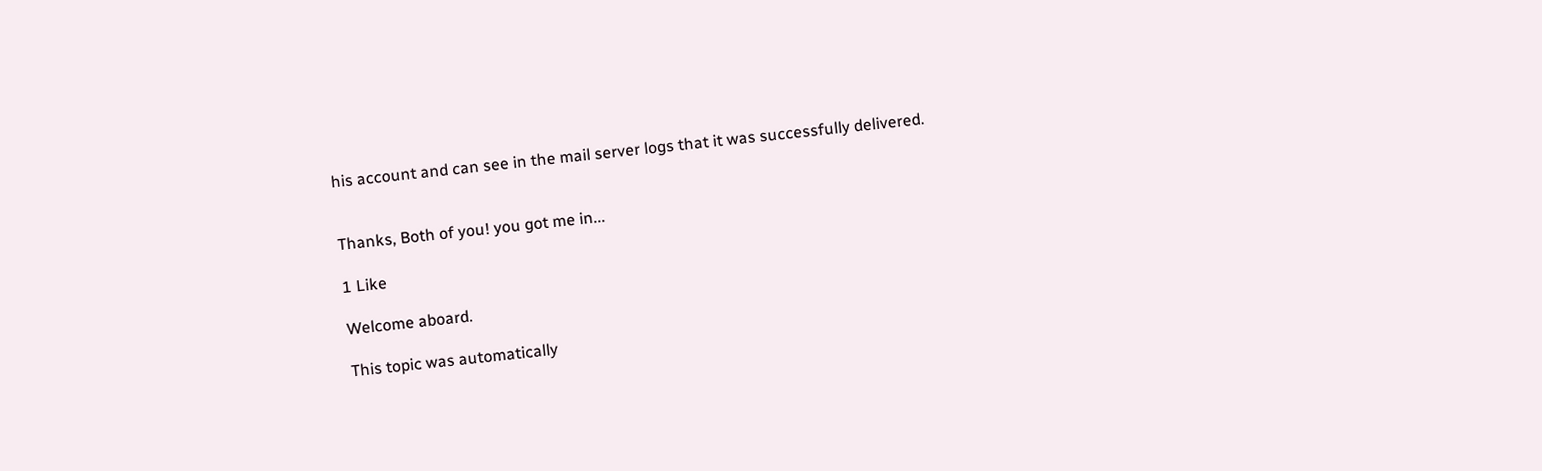his account and can see in the mail server logs that it was successfully delivered.


Thanks, Both of you! you got me in...

1 Like

Welcome aboard.

This topic was automatically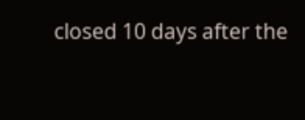closed 10 days after the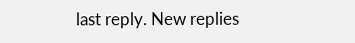last reply. New replies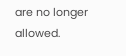are no longer allowed.